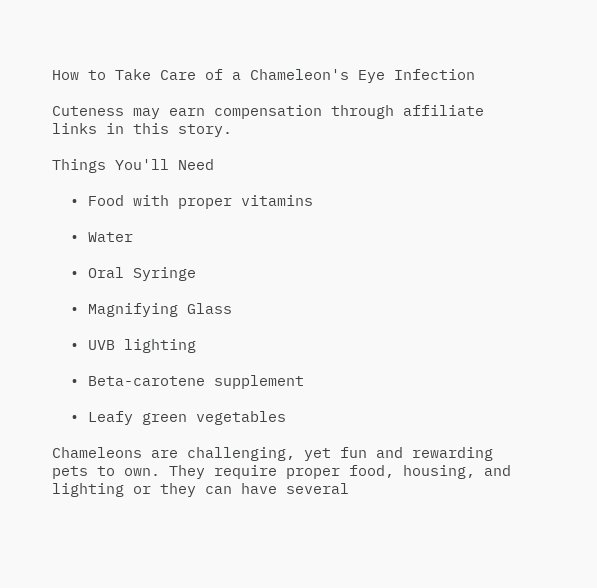How to Take Care of a Chameleon's Eye Infection

Cuteness may earn compensation through affiliate links in this story.

Things You'll Need

  • Food with proper vitamins

  • Water

  • Oral Syringe

  • Magnifying Glass

  • UVB lighting

  • Beta-carotene supplement

  • Leafy green vegetables

Chameleons are challenging, yet fun and rewarding pets to own. They require proper food, housing, and lighting or they can have several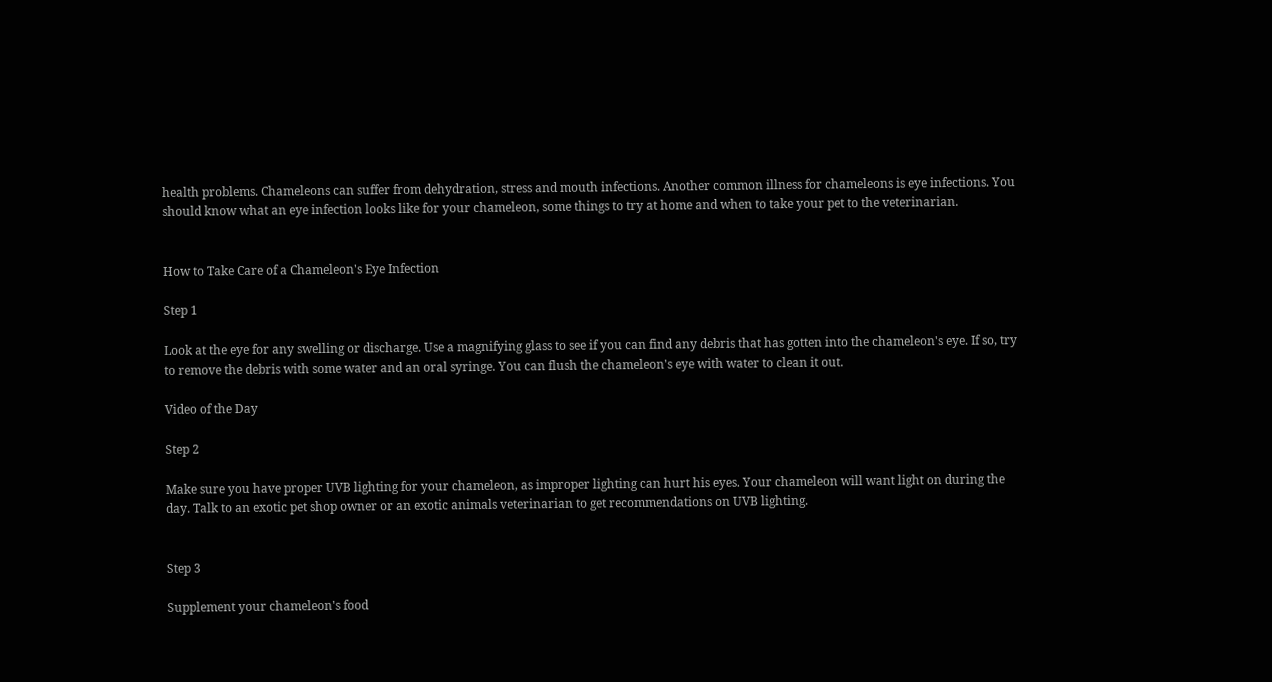health problems. Chameleons can suffer from dehydration, stress and mouth infections. Another common illness for chameleons is eye infections. You should know what an eye infection looks like for your chameleon, some things to try at home and when to take your pet to the veterinarian.


How to Take Care of a Chameleon's Eye Infection

Step 1

Look at the eye for any swelling or discharge. Use a magnifying glass to see if you can find any debris that has gotten into the chameleon's eye. If so, try to remove the debris with some water and an oral syringe. You can flush the chameleon's eye with water to clean it out.

Video of the Day

Step 2

Make sure you have proper UVB lighting for your chameleon, as improper lighting can hurt his eyes. Your chameleon will want light on during the day. Talk to an exotic pet shop owner or an exotic animals veterinarian to get recommendations on UVB lighting.


Step 3

Supplement your chameleon's food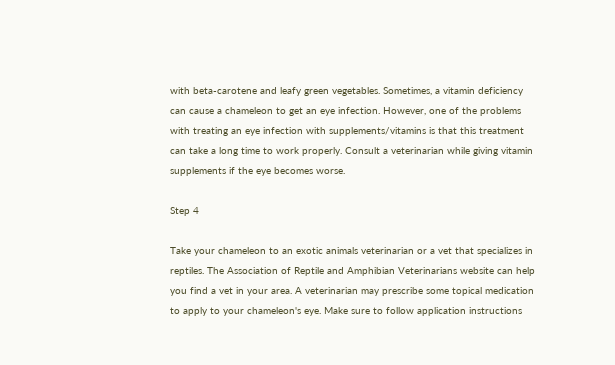with beta-carotene and leafy green vegetables. Sometimes, a vitamin deficiency can cause a chameleon to get an eye infection. However, one of the problems with treating an eye infection with supplements/vitamins is that this treatment can take a long time to work properly. Consult a veterinarian while giving vitamin supplements if the eye becomes worse.

Step 4

Take your chameleon to an exotic animals veterinarian or a vet that specializes in reptiles. The Association of Reptile and Amphibian Veterinarians website can help you find a vet in your area. A veterinarian may prescribe some topical medication to apply to your chameleon's eye. Make sure to follow application instructions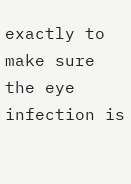exactly to make sure the eye infection is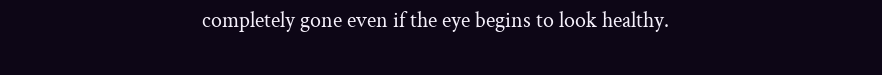completely gone even if the eye begins to look healthy.